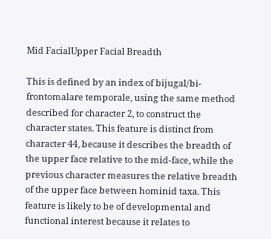Mid FacialUpper Facial Breadth

This is defined by an index of bijugal/bi-frontomalare temporale, using the same method described for character 2, to construct the character states. This feature is distinct from character 44, because it describes the breadth of the upper face relative to the mid-face, while the previous character measures the relative breadth of the upper face between hominid taxa. This feature is likely to be of developmental and functional interest because it relates to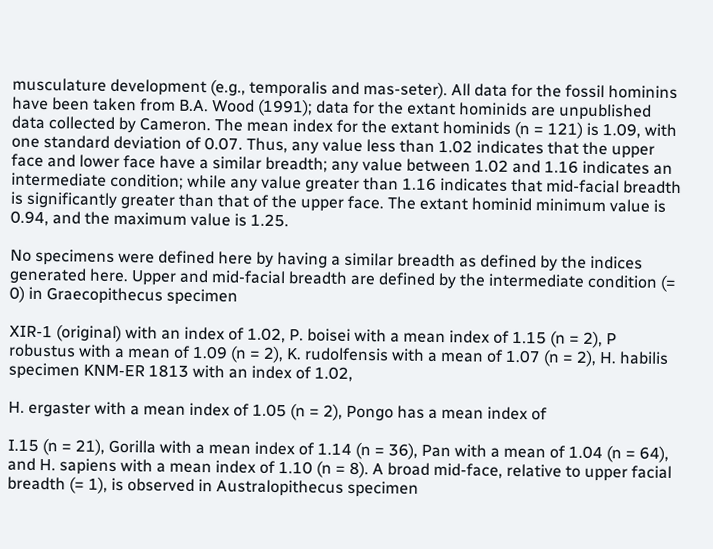musculature development (e.g., temporalis and mas-seter). All data for the fossil hominins have been taken from B.A. Wood (1991); data for the extant hominids are unpublished data collected by Cameron. The mean index for the extant hominids (n = 121) is 1.09, with one standard deviation of 0.07. Thus, any value less than 1.02 indicates that the upper face and lower face have a similar breadth; any value between 1.02 and 1.16 indicates an intermediate condition; while any value greater than 1.16 indicates that mid-facial breadth is significantly greater than that of the upper face. The extant hominid minimum value is 0.94, and the maximum value is 1.25.

No specimens were defined here by having a similar breadth as defined by the indices generated here. Upper and mid-facial breadth are defined by the intermediate condition (= 0) in Graecopithecus specimen

XIR-1 (original) with an index of 1.02, P. boisei with a mean index of 1.15 (n = 2), P robustus with a mean of 1.09 (n = 2), K. rudolfensis with a mean of 1.07 (n = 2), H. habilis specimen KNM-ER 1813 with an index of 1.02,

H. ergaster with a mean index of 1.05 (n = 2), Pongo has a mean index of

I.15 (n = 21), Gorilla with a mean index of 1.14 (n = 36), Pan with a mean of 1.04 (n = 64), and H. sapiens with a mean index of 1.10 (n = 8). A broad mid-face, relative to upper facial breadth (= 1), is observed in Australopithecus specimen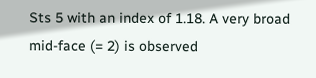Sts 5 with an index of 1.18. A very broad mid-face (= 2) is observed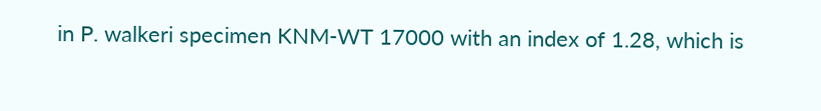in P. walkeri specimen KNM-WT 17000 with an index of 1.28, which is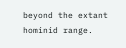beyond the extant hominid range.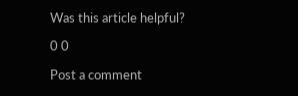Was this article helpful?

0 0

Post a comment